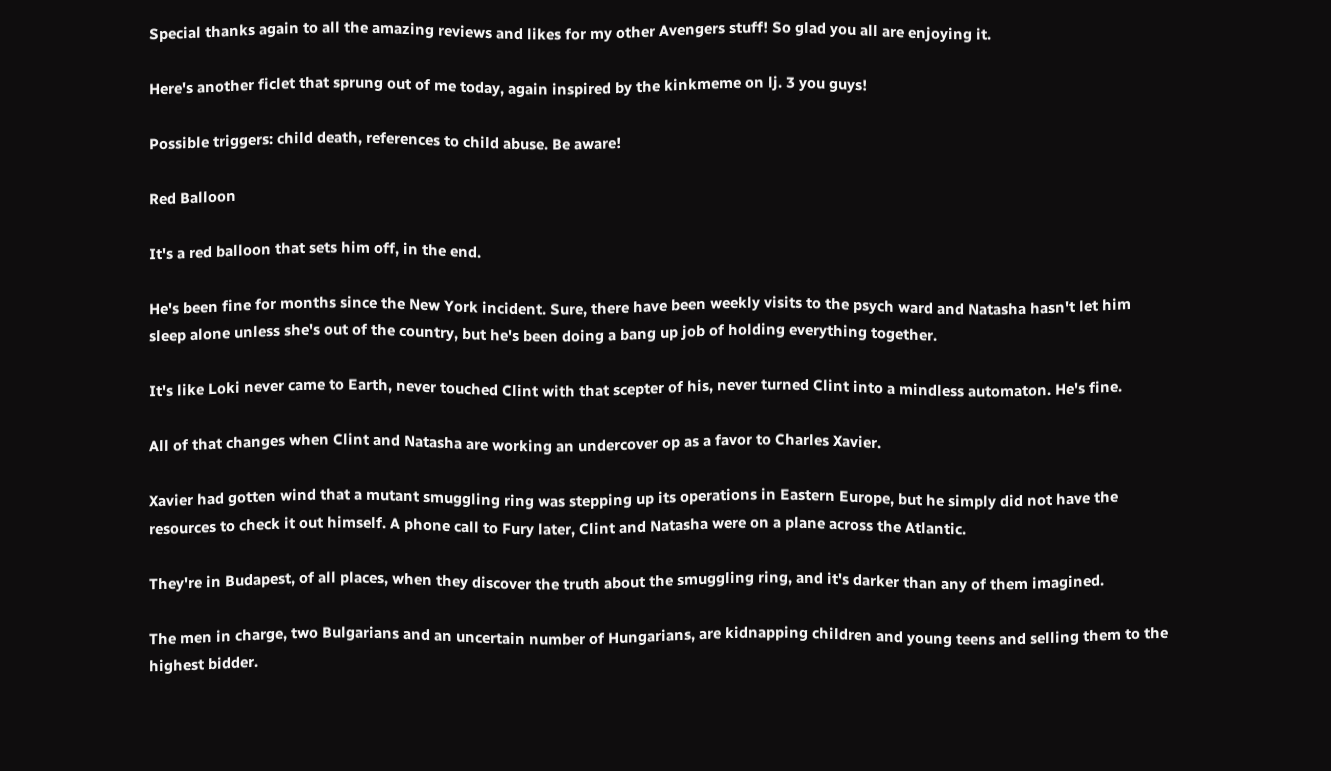Special thanks again to all the amazing reviews and likes for my other Avengers stuff! So glad you all are enjoying it.

Here's another ficlet that sprung out of me today, again inspired by the kinkmeme on lj. 3 you guys!

Possible triggers: child death, references to child abuse. Be aware!

Red Balloon

It's a red balloon that sets him off, in the end.

He's been fine for months since the New York incident. Sure, there have been weekly visits to the psych ward and Natasha hasn't let him sleep alone unless she's out of the country, but he's been doing a bang up job of holding everything together.

It's like Loki never came to Earth, never touched Clint with that scepter of his, never turned Clint into a mindless automaton. He's fine.

All of that changes when Clint and Natasha are working an undercover op as a favor to Charles Xavier.

Xavier had gotten wind that a mutant smuggling ring was stepping up its operations in Eastern Europe, but he simply did not have the resources to check it out himself. A phone call to Fury later, Clint and Natasha were on a plane across the Atlantic.

They're in Budapest, of all places, when they discover the truth about the smuggling ring, and it's darker than any of them imagined.

The men in charge, two Bulgarians and an uncertain number of Hungarians, are kidnapping children and young teens and selling them to the highest bidder.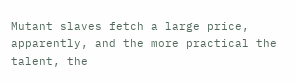Mutant slaves fetch a large price, apparently, and the more practical the talent, the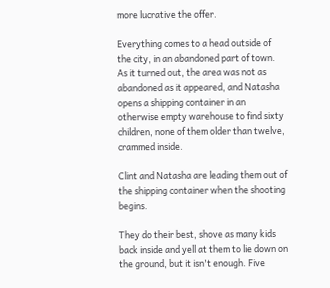more lucrative the offer.

Everything comes to a head outside of the city, in an abandoned part of town. As it turned out, the area was not as abandoned as it appeared, and Natasha opens a shipping container in an otherwise empty warehouse to find sixty children, none of them older than twelve, crammed inside.

Clint and Natasha are leading them out of the shipping container when the shooting begins.

They do their best, shove as many kids back inside and yell at them to lie down on the ground, but it isn't enough. Five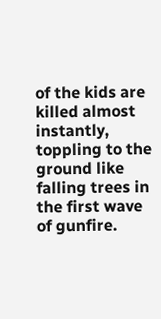of the kids are killed almost instantly, toppling to the ground like falling trees in the first wave of gunfire.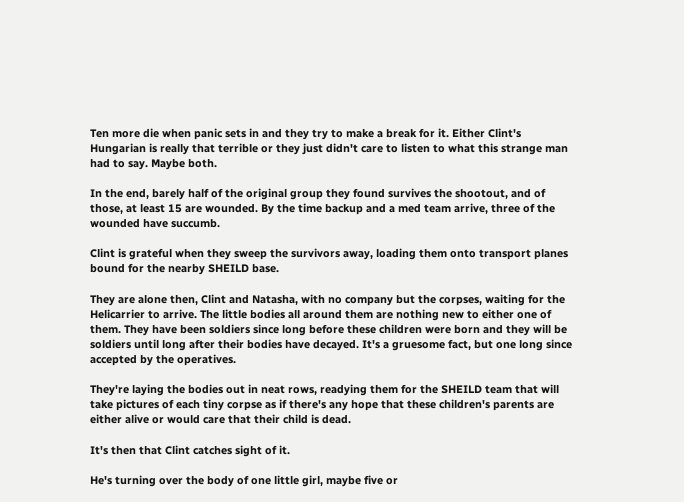Ten more die when panic sets in and they try to make a break for it. Either Clint's Hungarian is really that terrible or they just didn't care to listen to what this strange man had to say. Maybe both.

In the end, barely half of the original group they found survives the shootout, and of those, at least 15 are wounded. By the time backup and a med team arrive, three of the wounded have succumb.

Clint is grateful when they sweep the survivors away, loading them onto transport planes bound for the nearby SHEILD base.

They are alone then, Clint and Natasha, with no company but the corpses, waiting for the Helicarrier to arrive. The little bodies all around them are nothing new to either one of them. They have been soldiers since long before these children were born and they will be soldiers until long after their bodies have decayed. It's a gruesome fact, but one long since accepted by the operatives.

They're laying the bodies out in neat rows, readying them for the SHEILD team that will take pictures of each tiny corpse as if there's any hope that these children's parents are either alive or would care that their child is dead.

It's then that Clint catches sight of it.

He's turning over the body of one little girl, maybe five or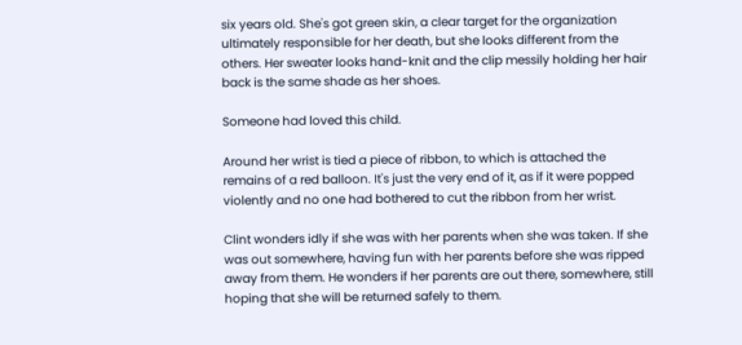six years old. She's got green skin, a clear target for the organization ultimately responsible for her death, but she looks different from the others. Her sweater looks hand-knit and the clip messily holding her hair back is the same shade as her shoes.

Someone had loved this child.

Around her wrist is tied a piece of ribbon, to which is attached the remains of a red balloon. It's just the very end of it, as if it were popped violently and no one had bothered to cut the ribbon from her wrist.

Clint wonders idly if she was with her parents when she was taken. If she was out somewhere, having fun with her parents before she was ripped away from them. He wonders if her parents are out there, somewhere, still hoping that she will be returned safely to them.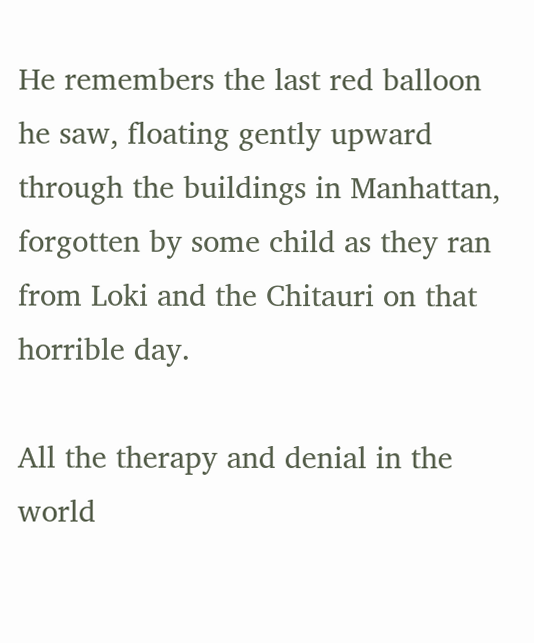He remembers the last red balloon he saw, floating gently upward through the buildings in Manhattan, forgotten by some child as they ran from Loki and the Chitauri on that horrible day.

All the therapy and denial in the world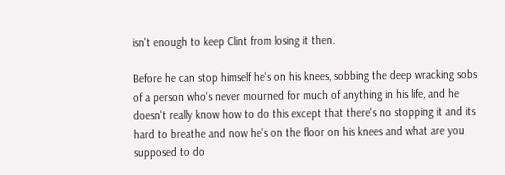isn't enough to keep Clint from losing it then.

Before he can stop himself he's on his knees, sobbing the deep wracking sobs of a person who's never mourned for much of anything in his life, and he doesn't really know how to do this except that there's no stopping it and its hard to breathe and now he's on the floor on his knees and what are you supposed to do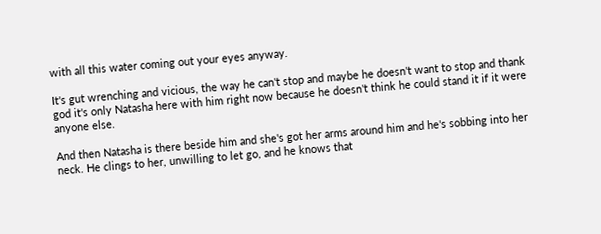with all this water coming out your eyes anyway.

It's gut wrenching and vicious, the way he can't stop and maybe he doesn't want to stop and thank god it's only Natasha here with him right now because he doesn't think he could stand it if it were anyone else.

And then Natasha is there beside him and she's got her arms around him and he's sobbing into her neck. He clings to her, unwilling to let go, and he knows that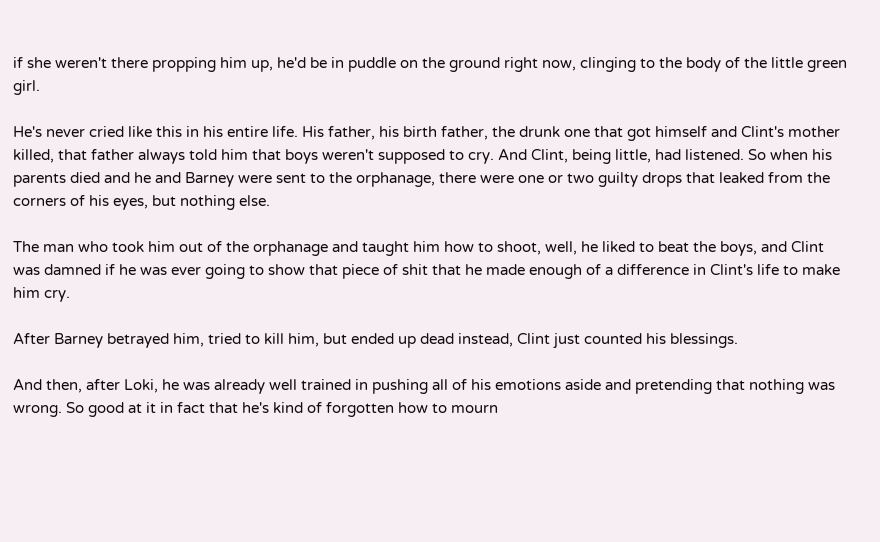if she weren't there propping him up, he'd be in puddle on the ground right now, clinging to the body of the little green girl.

He's never cried like this in his entire life. His father, his birth father, the drunk one that got himself and Clint's mother killed, that father always told him that boys weren't supposed to cry. And Clint, being little, had listened. So when his parents died and he and Barney were sent to the orphanage, there were one or two guilty drops that leaked from the corners of his eyes, but nothing else.

The man who took him out of the orphanage and taught him how to shoot, well, he liked to beat the boys, and Clint was damned if he was ever going to show that piece of shit that he made enough of a difference in Clint's life to make him cry.

After Barney betrayed him, tried to kill him, but ended up dead instead, Clint just counted his blessings.

And then, after Loki, he was already well trained in pushing all of his emotions aside and pretending that nothing was wrong. So good at it in fact that he's kind of forgotten how to mourn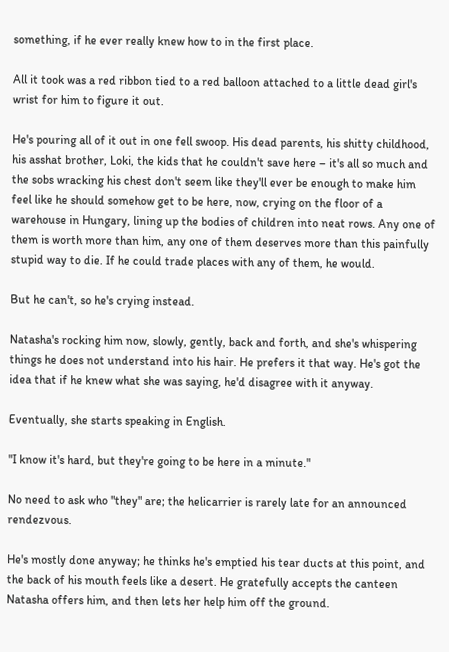something, if he ever really knew how to in the first place.

All it took was a red ribbon tied to a red balloon attached to a little dead girl's wrist for him to figure it out.

He's pouring all of it out in one fell swoop. His dead parents, his shitty childhood, his asshat brother, Loki, the kids that he couldn't save here – it's all so much and the sobs wracking his chest don't seem like they'll ever be enough to make him feel like he should somehow get to be here, now, crying on the floor of a warehouse in Hungary, lining up the bodies of children into neat rows. Any one of them is worth more than him, any one of them deserves more than this painfully stupid way to die. If he could trade places with any of them, he would.

But he can't, so he's crying instead.

Natasha's rocking him now, slowly, gently, back and forth, and she's whispering things he does not understand into his hair. He prefers it that way. He's got the idea that if he knew what she was saying, he'd disagree with it anyway.

Eventually, she starts speaking in English.

"I know it's hard, but they're going to be here in a minute."

No need to ask who "they" are; the helicarrier is rarely late for an announced rendezvous.

He's mostly done anyway; he thinks he's emptied his tear ducts at this point, and the back of his mouth feels like a desert. He gratefully accepts the canteen Natasha offers him, and then lets her help him off the ground.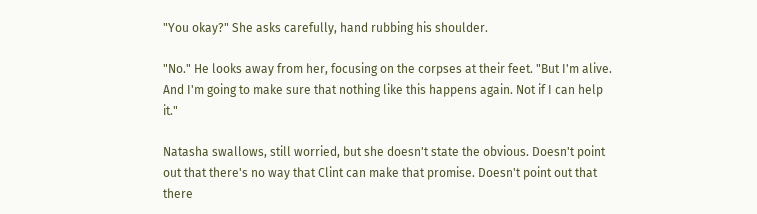"You okay?" She asks carefully, hand rubbing his shoulder.

"No." He looks away from her, focusing on the corpses at their feet. "But I'm alive. And I'm going to make sure that nothing like this happens again. Not if I can help it."

Natasha swallows, still worried, but she doesn't state the obvious. Doesn't point out that there's no way that Clint can make that promise. Doesn't point out that there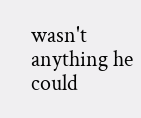wasn't anything he could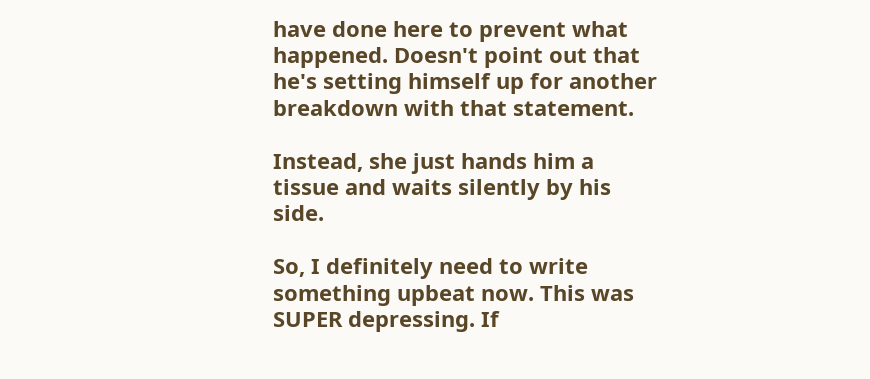have done here to prevent what happened. Doesn't point out that he's setting himself up for another breakdown with that statement.

Instead, she just hands him a tissue and waits silently by his side.

So, I definitely need to write something upbeat now. This was SUPER depressing. If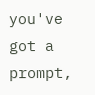you've got a prompt,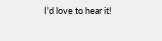I'd love to hear it!